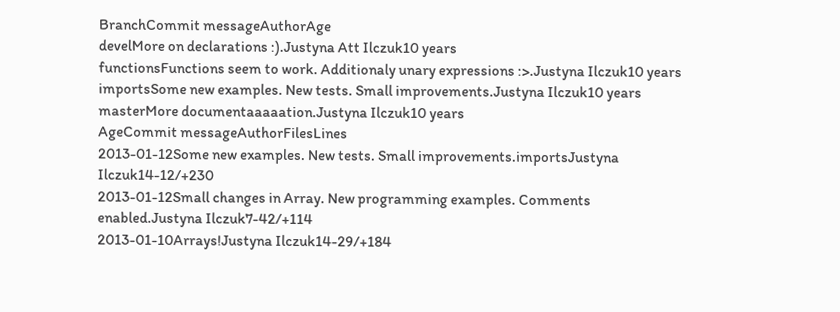BranchCommit messageAuthorAge
develMore on declarations :).Justyna Att Ilczuk10 years
functionsFunctions seem to work. Additionaly unary expressions :>.Justyna Ilczuk10 years
importsSome new examples. New tests. Small improvements.Justyna Ilczuk10 years
masterMore documentaaaaation.Justyna Ilczuk10 years
AgeCommit messageAuthorFilesLines
2013-01-12Some new examples. New tests. Small improvements.importsJustyna Ilczuk14-12/+230
2013-01-12Small changes in Array. New programming examples. Comments enabled.Justyna Ilczuk7-42/+114
2013-01-10Arrays!Justyna Ilczuk14-29/+184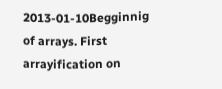2013-01-10Begginnig of arrays. First arrayification on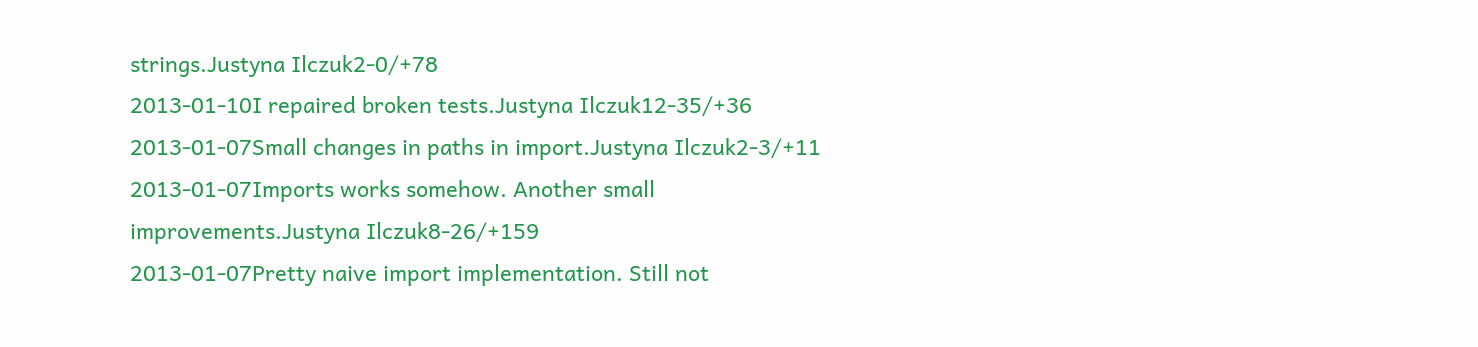strings.Justyna Ilczuk2-0/+78
2013-01-10I repaired broken tests.Justyna Ilczuk12-35/+36
2013-01-07Small changes in paths in import.Justyna Ilczuk2-3/+11
2013-01-07Imports works somehow. Another small improvements.Justyna Ilczuk8-26/+159
2013-01-07Pretty naive import implementation. Still not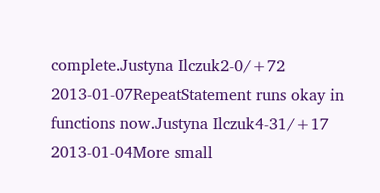complete.Justyna Ilczuk2-0/+72
2013-01-07RepeatStatement runs okay in functions now.Justyna Ilczuk4-31/+17
2013-01-04More small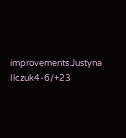improvements.Justyna Ilczuk4-6/+23